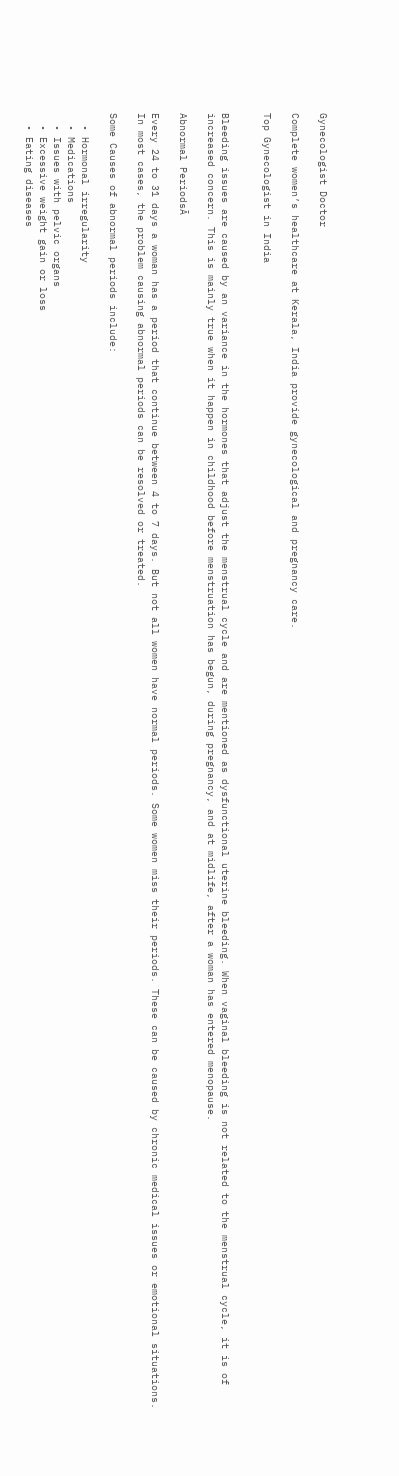Gynecologist Doctor

Complete women’s healthcare at Kerala, India provide gynecological and pregnancy care.

Top Gynecologist in India


Bleeding issues are caused by an variance in the hormones that adjust the menstrual cycle and are mentioned as dysfunctional uterine bleeding. When vaginal bleeding is not related to the menstrual cycle, it is of increased concern. This is mainly true when it happen in childhood before menstruation has begun, during pregnancy, and at midlife, after a woman has entered menopause.

Abnormal PeriodsĀ

Every 24 to 31 days a woman has a period that continue between 4 to 7 days. But not all women have normal periods. Some women miss their periods. These can be caused by chronic medical issues or emotional situations. In most cases, the problem causing abnormal periods can be resolved or treated.

Some Causes of abnormal periods include:

  • Hormonal irregularity
  • Medications
  • Issues with pelvic organs
  • Excessive weight gain or loss
  • Eating diseases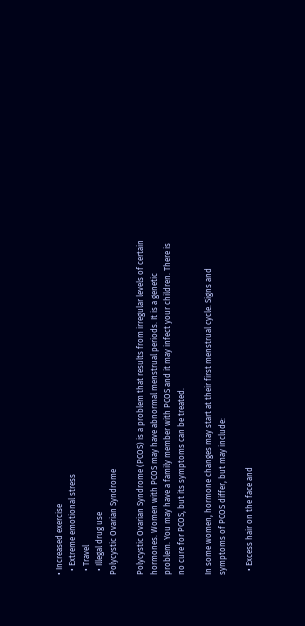• Increased exercise
  • Extreme emotional stress
  • Travel
  • Illegal drug use
Polycystic Ovarian Syndrome

Polycystic Ovarian Syndrome (PCOS) is a problem that results from irregular levels of certain hormones. Women with PCOS may have abnormal menstrual periods. It is a genetic problem. You may have a family member with PCOS and it may infect your children. There is no cure for PCOS, but its symptoms can be treated.

In some women, hormone changes may start at their first menstrual cycle. Signs and symptoms of PCOS differ, but may include:

  • Excess hair on the face and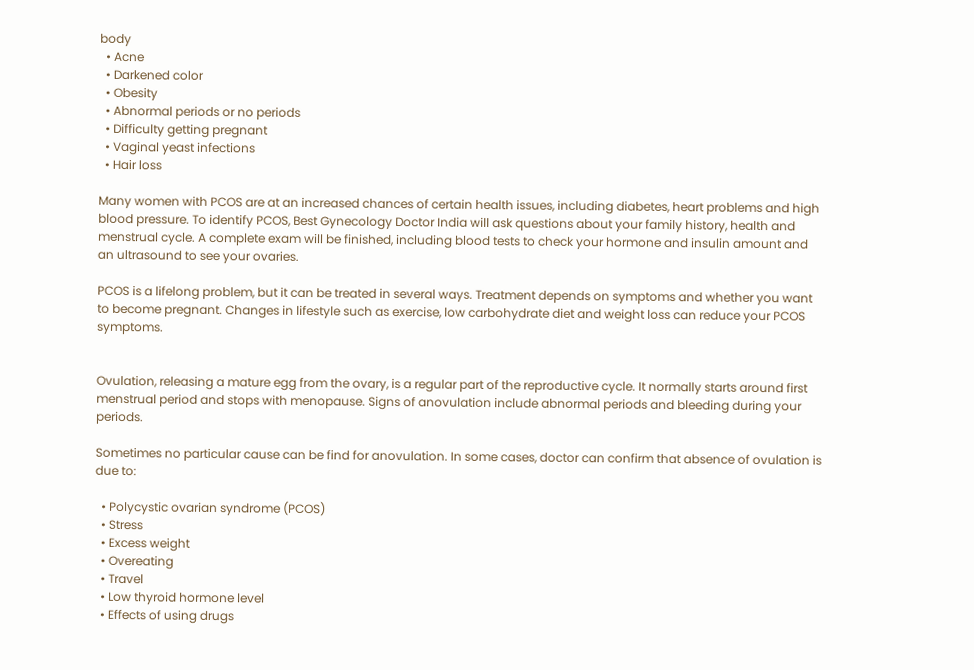body
  • Acne
  • Darkened color
  • Obesity
  • Abnormal periods or no periods
  • Difficulty getting pregnant
  • Vaginal yeast infections
  • Hair loss

Many women with PCOS are at an increased chances of certain health issues, including diabetes, heart problems and high blood pressure. To identify PCOS, Best Gynecology Doctor India will ask questions about your family history, health and menstrual cycle. A complete exam will be finished, including blood tests to check your hormone and insulin amount and an ultrasound to see your ovaries.

PCOS is a lifelong problem, but it can be treated in several ways. Treatment depends on symptoms and whether you want to become pregnant. Changes in lifestyle such as exercise, low carbohydrate diet and weight loss can reduce your PCOS symptoms.


Ovulation, releasing a mature egg from the ovary, is a regular part of the reproductive cycle. It normally starts around first menstrual period and stops with menopause. Signs of anovulation include abnormal periods and bleeding during your periods.

Sometimes no particular cause can be find for anovulation. In some cases, doctor can confirm that absence of ovulation is due to:

  • Polycystic ovarian syndrome (PCOS)
  • Stress
  • Excess weight
  • Overeating
  • Travel
  • Low thyroid hormone level
  • Effects of using drugs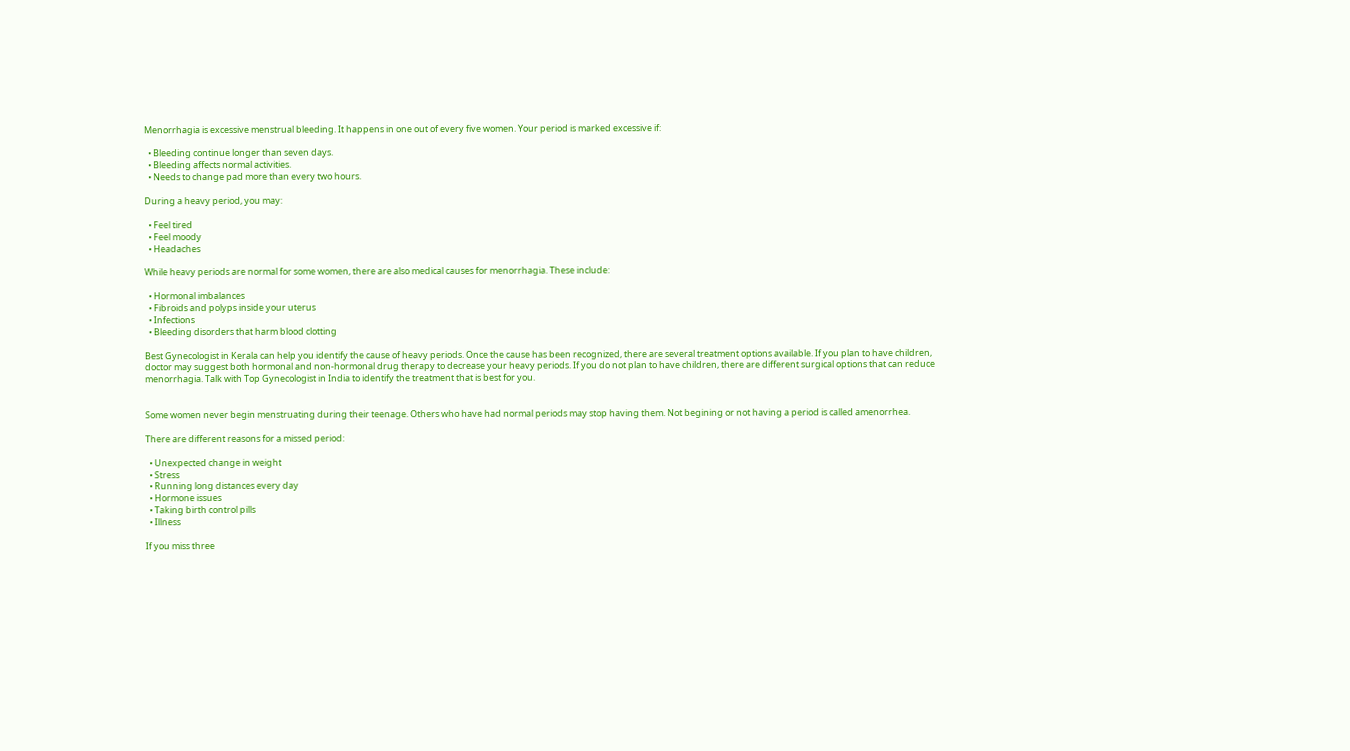Menorrhagia is excessive menstrual bleeding. It happens in one out of every five women. Your period is marked excessive if:

  • Bleeding continue longer than seven days.
  • Bleeding affects normal activities.
  • Needs to change pad more than every two hours.

During a heavy period, you may:

  • Feel tired
  • Feel moody
  • Headaches

While heavy periods are normal for some women, there are also medical causes for menorrhagia. These include:

  • Hormonal imbalances
  • Fibroids and polyps inside your uterus
  • Infections
  • Bleeding disorders that harm blood clotting

Best Gynecologist in Kerala can help you identify the cause of heavy periods. Once the cause has been recognized, there are several treatment options available. If you plan to have children, doctor may suggest both hormonal and non-hormonal drug therapy to decrease your heavy periods. If you do not plan to have children, there are different surgical options that can reduce menorrhagia. Talk with Top Gynecologist in India to identify the treatment that is best for you.


Some women never begin menstruating during their teenage. Others who have had normal periods may stop having them. Not begining or not having a period is called amenorrhea.

There are different reasons for a missed period:

  • Unexpected change in weight
  • Stress
  • Running long distances every day
  • Hormone issues
  • Taking birth control pills
  • Illness

If you miss three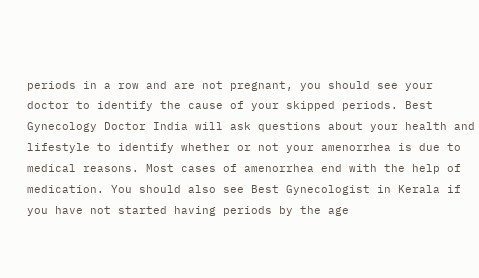periods in a row and are not pregnant, you should see your doctor to identify the cause of your skipped periods. Best Gynecology Doctor India will ask questions about your health and lifestyle to identify whether or not your amenorrhea is due to medical reasons. Most cases of amenorrhea end with the help of medication. You should also see Best Gynecologist in Kerala if you have not started having periods by the age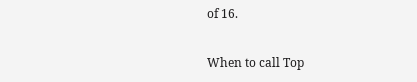of 16.

When to call Top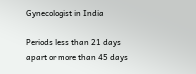Gynecologist in India

Periods less than 21 days apart or more than 45 days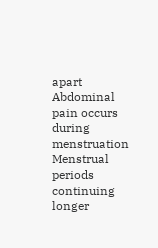apart
Abdominal pain occurs during menstruation
Menstrual periods continuing longer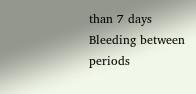than 7 days
Bleeding between periods